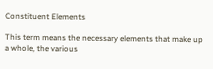Constituent Elements

This term means the necessary elements that make up a whole, the various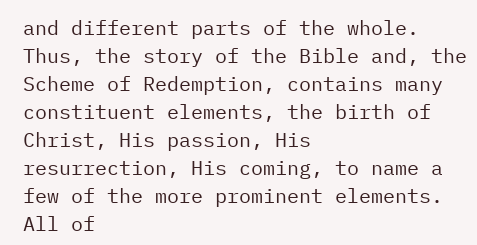and different parts of the whole.  Thus, the story of the Bible and, the Scheme of Redemption, contains many constituent elements, the birth of Christ, His passion, His resurrection, His coming, to name a few of the more prominent elements.  All of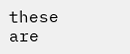these are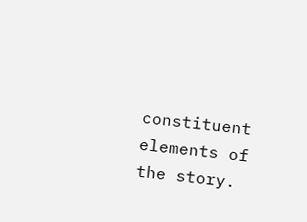constituent elements of the story.